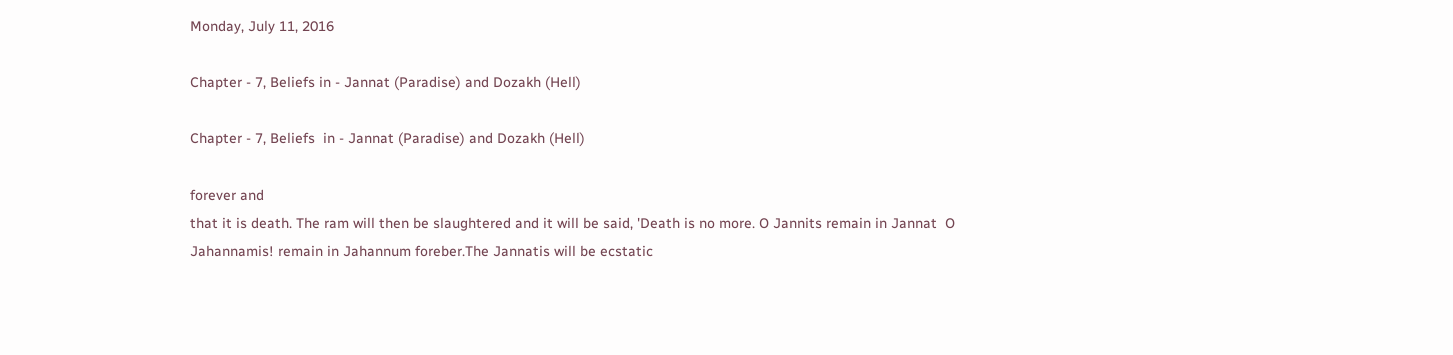Monday, July 11, 2016

Chapter - 7, Beliefs in - Jannat (Paradise) and Dozakh (Hell)

Chapter - 7, Beliefs  in - Jannat (Paradise) and Dozakh (Hell)

forever and
that it is death. The ram will then be slaughtered and it will be said, 'Death is no more. O Jannits remain in Jannat  O Jahannamis! remain in Jahannum foreber.The Jannatis will be ecstatic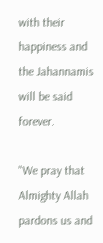with their happiness and the Jahannamis will be said forever.

"We pray that Almighty Allah pardons us and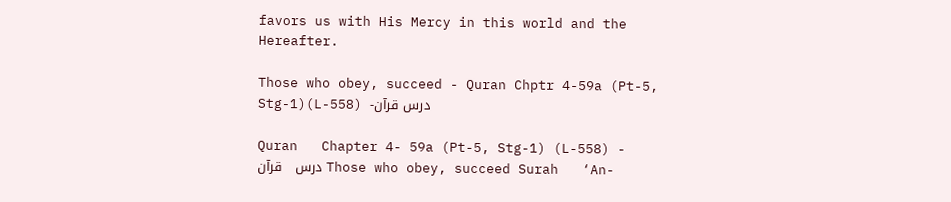favors us with His Mercy in this world and the Hereafter.

Those who obey, succeed - Quran Chptr 4-59a (Pt-5, Stg-1)(L-558) -درس قرآن

Quran   Chapter 4- 59a (Pt-5, Stg-1) (L-558) -   درس   قرآن Those who obey, succeed Surah   ‘An-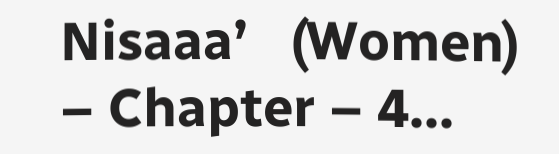Nisaaa’   (Women) – Chapter – 4...